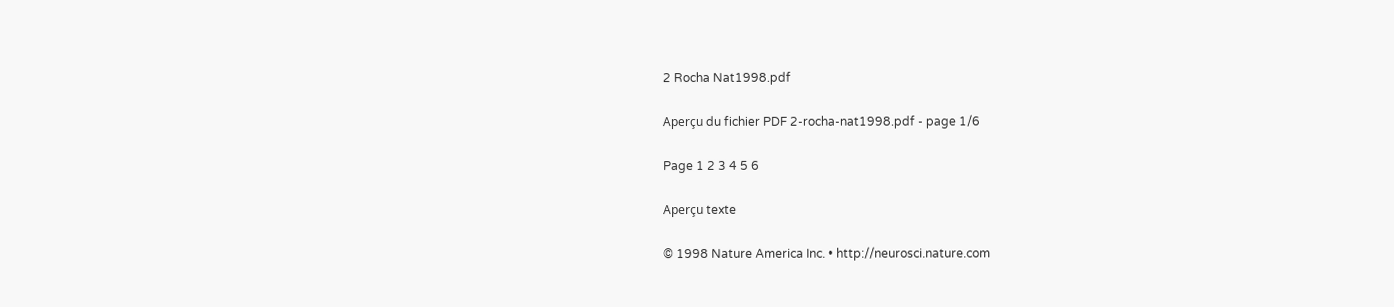2 Rocha Nat1998.pdf

Aperçu du fichier PDF 2-rocha-nat1998.pdf - page 1/6

Page 1 2 3 4 5 6

Aperçu texte

© 1998 Nature America Inc. • http://neurosci.nature.com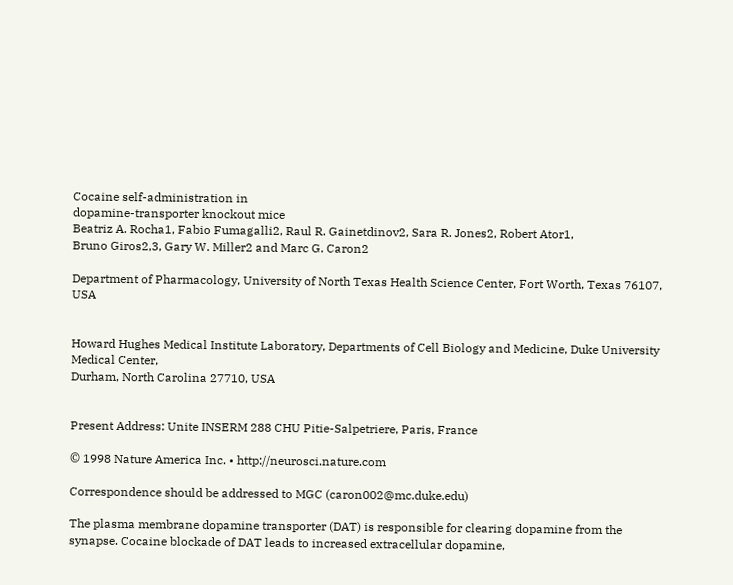Cocaine self-administration in
dopamine-transporter knockout mice
Beatriz A. Rocha1, Fabio Fumagalli2, Raul R. Gainetdinov2, Sara R. Jones2, Robert Ator1,
Bruno Giros2,3, Gary W. Miller2 and Marc G. Caron2

Department of Pharmacology, University of North Texas Health Science Center, Fort Worth, Texas 76107, USA


Howard Hughes Medical Institute Laboratory, Departments of Cell Biology and Medicine, Duke University Medical Center,
Durham, North Carolina 27710, USA


Present Address: Unite INSERM 288 CHU Pitie-Salpetriere, Paris, France

© 1998 Nature America Inc. • http://neurosci.nature.com

Correspondence should be addressed to MGC (caron002@mc.duke.edu)

The plasma membrane dopamine transporter (DAT) is responsible for clearing dopamine from the
synapse. Cocaine blockade of DAT leads to increased extracellular dopamine,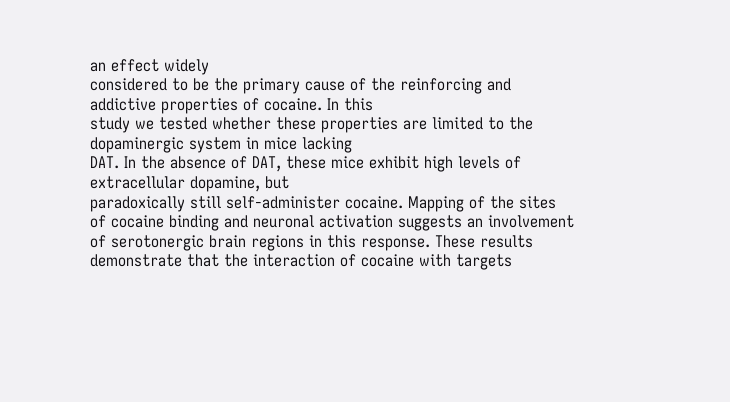an effect widely
considered to be the primary cause of the reinforcing and addictive properties of cocaine. In this
study we tested whether these properties are limited to the dopaminergic system in mice lacking
DAT. In the absence of DAT, these mice exhibit high levels of extracellular dopamine, but
paradoxically still self-administer cocaine. Mapping of the sites of cocaine binding and neuronal activation suggests an involvement of serotonergic brain regions in this response. These results demonstrate that the interaction of cocaine with targets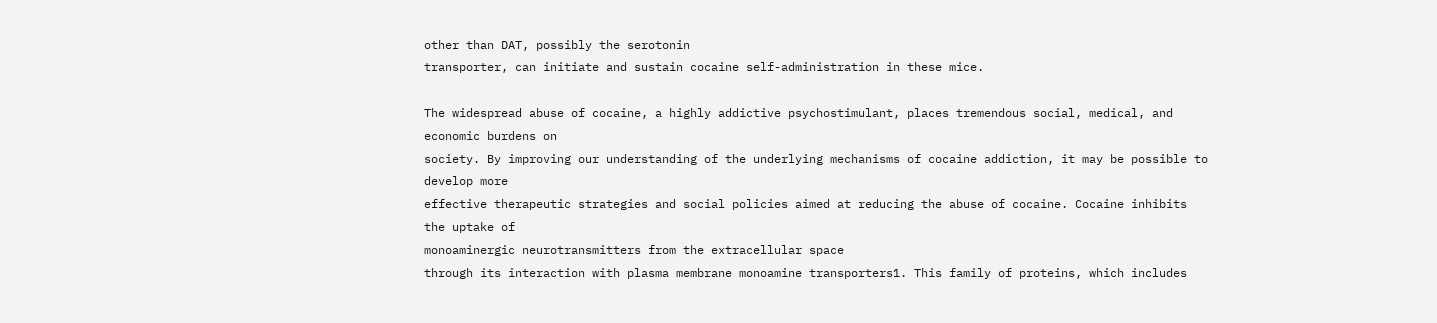other than DAT, possibly the serotonin
transporter, can initiate and sustain cocaine self-administration in these mice.

The widespread abuse of cocaine, a highly addictive psychostimulant, places tremendous social, medical, and economic burdens on
society. By improving our understanding of the underlying mechanisms of cocaine addiction, it may be possible to develop more
effective therapeutic strategies and social policies aimed at reducing the abuse of cocaine. Cocaine inhibits the uptake of
monoaminergic neurotransmitters from the extracellular space
through its interaction with plasma membrane monoamine transporters1. This family of proteins, which includes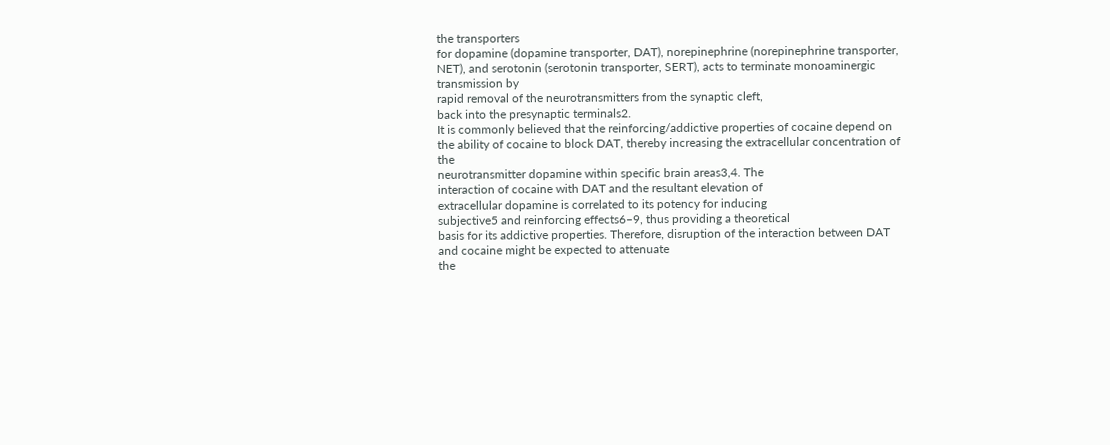the transporters
for dopamine (dopamine transporter, DAT), norepinephrine (norepinephrine transporter, NET), and serotonin (serotonin transporter, SERT), acts to terminate monoaminergic transmission by
rapid removal of the neurotransmitters from the synaptic cleft,
back into the presynaptic terminals2.
It is commonly believed that the reinforcing/addictive properties of cocaine depend on the ability of cocaine to block DAT, thereby increasing the extracellular concentration of the
neurotransmitter dopamine within specific brain areas3,4. The
interaction of cocaine with DAT and the resultant elevation of
extracellular dopamine is correlated to its potency for inducing
subjective5 and reinforcing effects6–9, thus providing a theoretical
basis for its addictive properties. Therefore, disruption of the interaction between DAT and cocaine might be expected to attenuate
the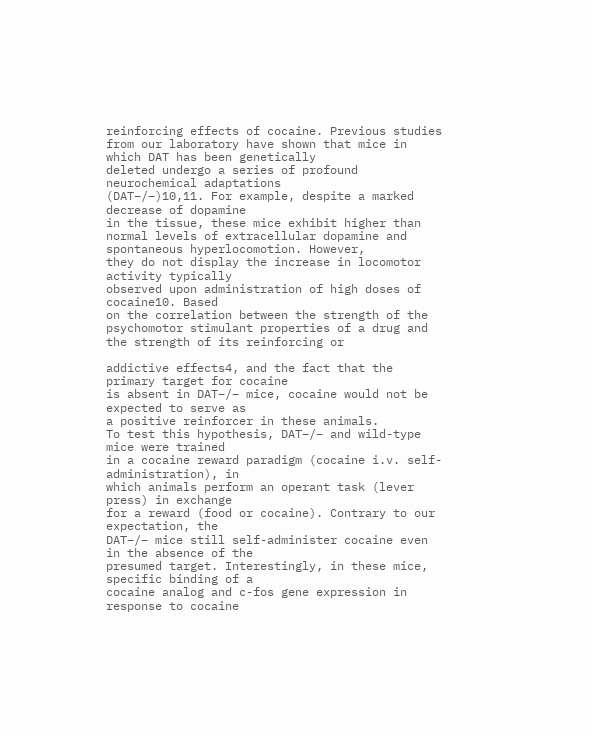reinforcing effects of cocaine. Previous studies from our laboratory have shown that mice in which DAT has been genetically
deleted undergo a series of profound neurochemical adaptations
(DAT–/–)10,11. For example, despite a marked decrease of dopamine
in the tissue, these mice exhibit higher than normal levels of extracellular dopamine and spontaneous hyperlocomotion. However,
they do not display the increase in locomotor activity typically
observed upon administration of high doses of cocaine10. Based
on the correlation between the strength of the psychomotor stimulant properties of a drug and the strength of its reinforcing or

addictive effects4, and the fact that the primary target for cocaine
is absent in DAT–/– mice, cocaine would not be expected to serve as
a positive reinforcer in these animals.
To test this hypothesis, DAT–/– and wild-type mice were trained
in a cocaine reward paradigm (cocaine i.v. self-administration), in
which animals perform an operant task (lever press) in exchange
for a reward (food or cocaine). Contrary to our expectation, the
DAT–/– mice still self-administer cocaine even in the absence of the
presumed target. Interestingly, in these mice, specific binding of a
cocaine analog and c-fos gene expression in response to cocaine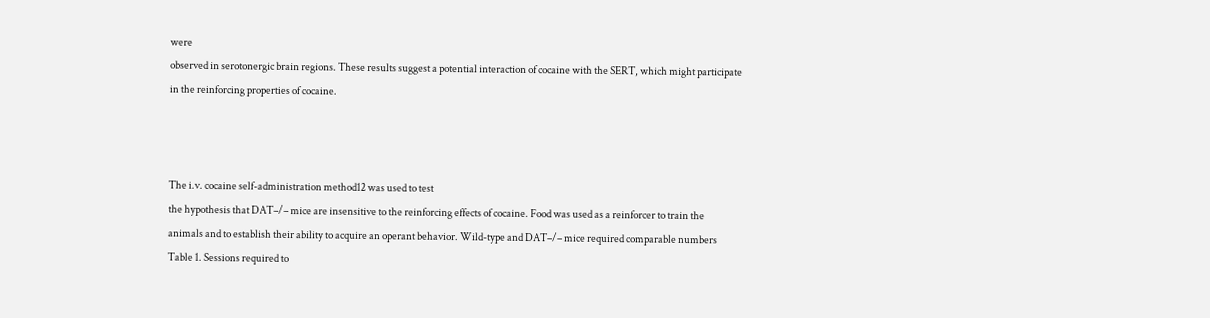were
observed in serotonergic brain regions. These results suggest a potential interaction of cocaine with the SERT, which might participate
in the reinforcing properties of cocaine.



The i.v. cocaine self-administration method12 was used to test
the hypothesis that DAT–/– mice are insensitive to the reinforcing effects of cocaine. Food was used as a reinforcer to train the
animals and to establish their ability to acquire an operant behavior. Wild-type and DAT–/– mice required comparable numbers
Table 1. Sessions required to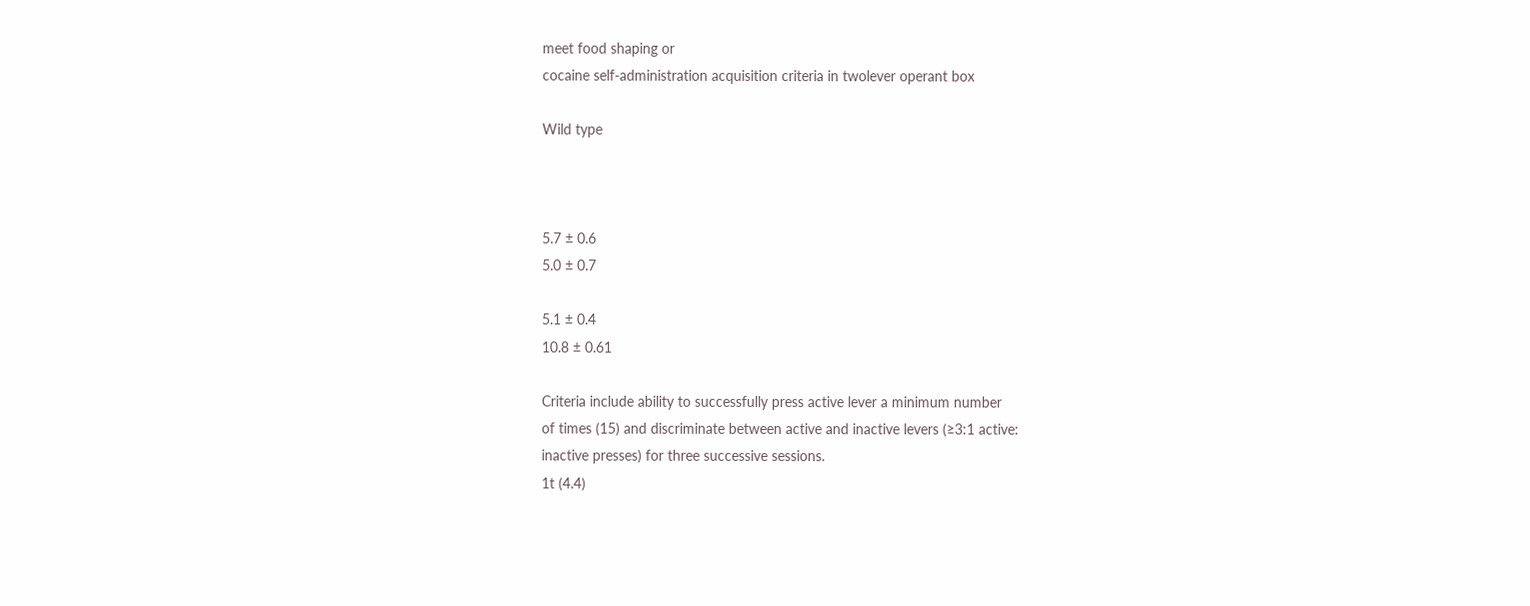meet food shaping or
cocaine self-administration acquisition criteria in twolever operant box

Wild type



5.7 ± 0.6
5.0 ± 0.7

5.1 ± 0.4
10.8 ± 0.61

Criteria include ability to successfully press active lever a minimum number
of times (15) and discriminate between active and inactive levers (≥3:1 active:
inactive presses) for three successive sessions.
1t (4.4)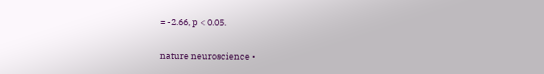= -2.66, p < 0.05.

nature neuroscience •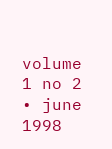volume 1 no 2 • june 1998